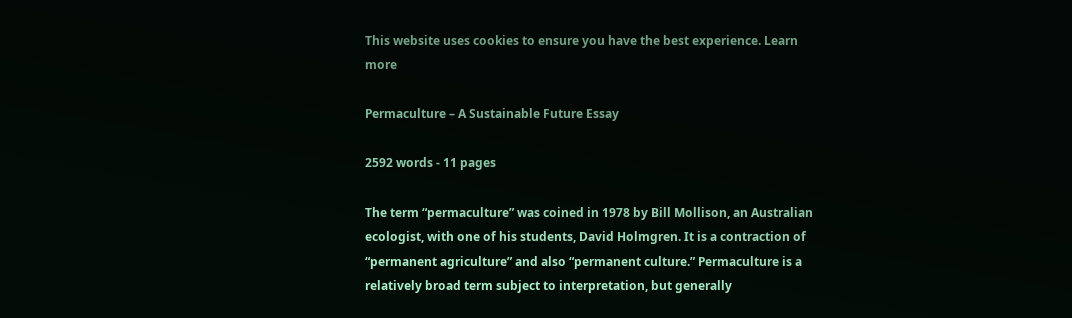This website uses cookies to ensure you have the best experience. Learn more

Permaculture – A Sustainable Future Essay

2592 words - 11 pages

The term “permaculture” was coined in 1978 by Bill Mollison, an Australian ecologist, with one of his students, David Holmgren. It is a contraction of “permanent agriculture” and also “permanent culture.” Permaculture is a relatively broad term subject to interpretation, but generally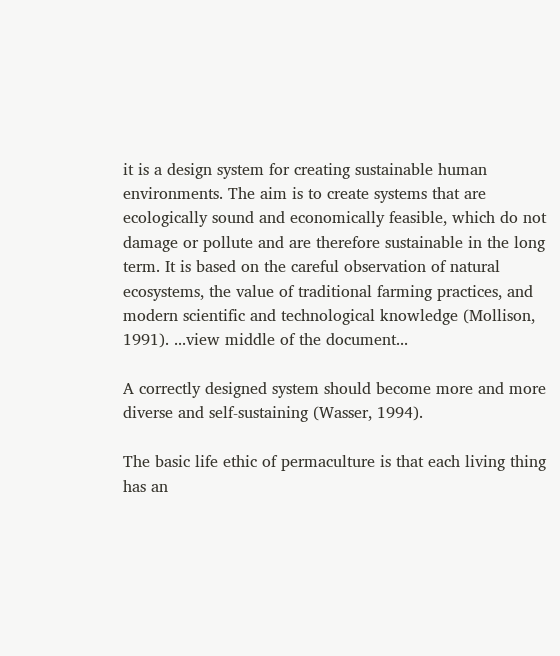it is a design system for creating sustainable human environments. The aim is to create systems that are ecologically sound and economically feasible, which do not damage or pollute and are therefore sustainable in the long term. It is based on the careful observation of natural ecosystems, the value of traditional farming practices, and modern scientific and technological knowledge (Mollison, 1991). ...view middle of the document...

A correctly designed system should become more and more diverse and self-sustaining (Wasser, 1994).

The basic life ethic of permaculture is that each living thing has an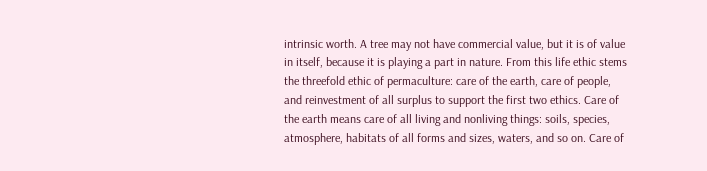intrinsic worth. A tree may not have commercial value, but it is of value in itself, because it is playing a part in nature. From this life ethic stems the threefold ethic of permaculture: care of the earth, care of people, and reinvestment of all surplus to support the first two ethics. Care of the earth means care of all living and nonliving things: soils, species, atmosphere, habitats of all forms and sizes, waters, and so on. Care of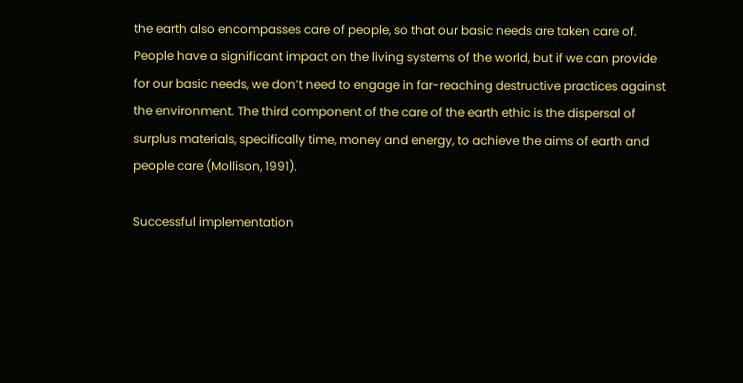the earth also encompasses care of people, so that our basic needs are taken care of. People have a significant impact on the living systems of the world, but if we can provide for our basic needs, we don’t need to engage in far-reaching destructive practices against the environment. The third component of the care of the earth ethic is the dispersal of surplus materials, specifically time, money and energy, to achieve the aims of earth and people care (Mollison, 1991).

Successful implementation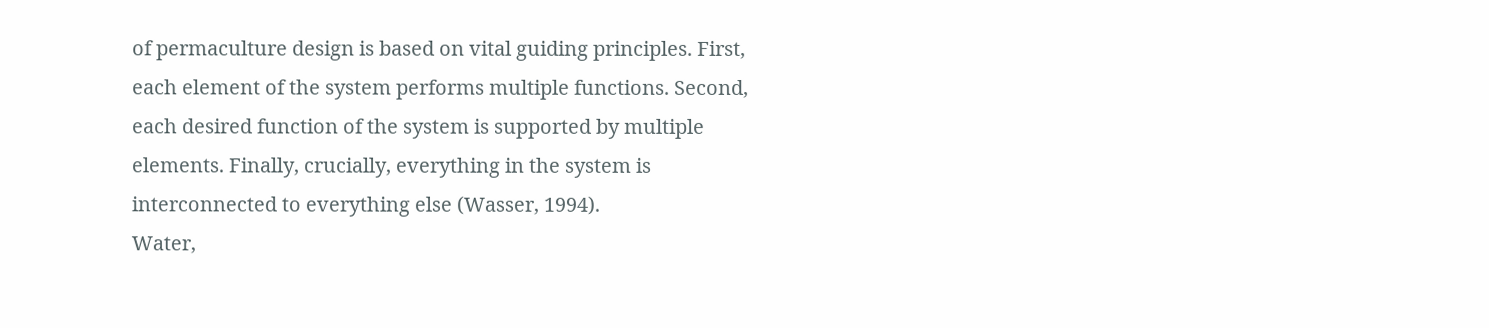of permaculture design is based on vital guiding principles. First, each element of the system performs multiple functions. Second, each desired function of the system is supported by multiple elements. Finally, crucially, everything in the system is interconnected to everything else (Wasser, 1994).
Water,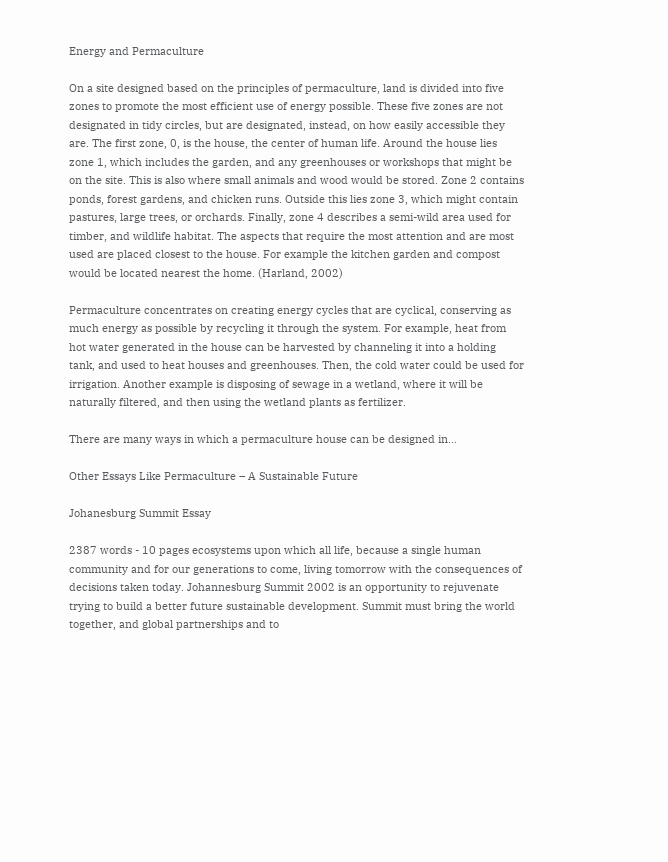Energy and Permaculture

On a site designed based on the principles of permaculture, land is divided into five zones to promote the most efficient use of energy possible. These five zones are not designated in tidy circles, but are designated, instead, on how easily accessible they are. The first zone, 0, is the house, the center of human life. Around the house lies zone 1, which includes the garden, and any greenhouses or workshops that might be on the site. This is also where small animals and wood would be stored. Zone 2 contains ponds, forest gardens, and chicken runs. Outside this lies zone 3, which might contain pastures, large trees, or orchards. Finally, zone 4 describes a semi-wild area used for timber, and wildlife habitat. The aspects that require the most attention and are most used are placed closest to the house. For example the kitchen garden and compost would be located nearest the home. (Harland, 2002)

Permaculture concentrates on creating energy cycles that are cyclical, conserving as much energy as possible by recycling it through the system. For example, heat from hot water generated in the house can be harvested by channeling it into a holding tank, and used to heat houses and greenhouses. Then, the cold water could be used for irrigation. Another example is disposing of sewage in a wetland, where it will be naturally filtered, and then using the wetland plants as fertilizer.

There are many ways in which a permaculture house can be designed in...

Other Essays Like Permaculture – A Sustainable Future

Johanesburg Summit Essay

2387 words - 10 pages ecosystems upon which all life, because a single human community and for our generations to come, living tomorrow with the consequences of decisions taken today. Johannesburg Summit 2002 is an opportunity to rejuvenate trying to build a better future sustainable development. Summit must bring the world together, and global partnerships and to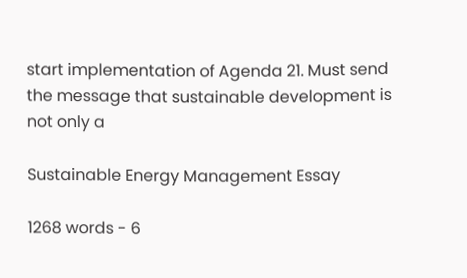start implementation of Agenda 21. Must send the message that sustainable development is not only a

Sustainable Energy Management Essay

1268 words - 6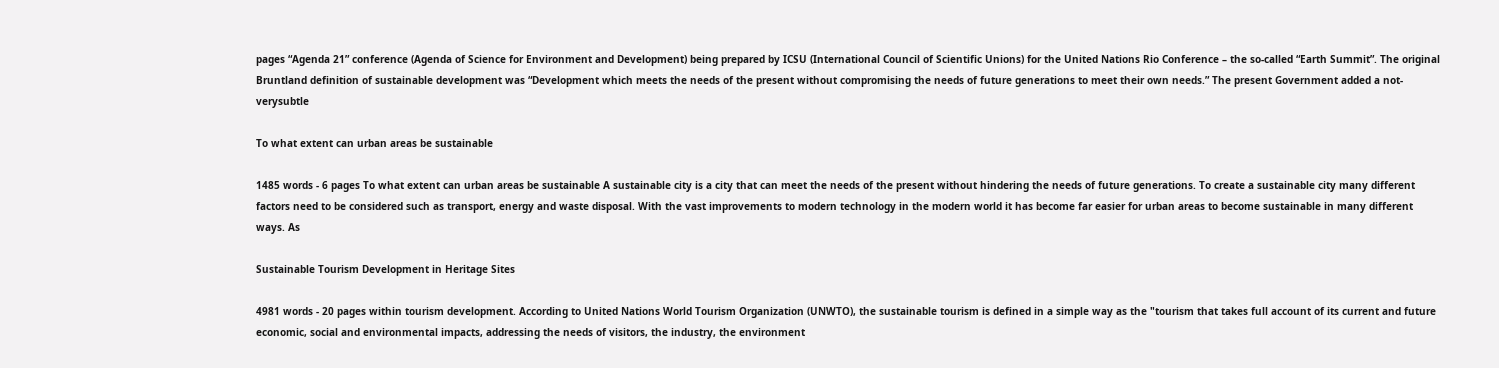pages “Agenda 21” conference (Agenda of Science for Environment and Development) being prepared by ICSU (International Council of Scientific Unions) for the United Nations Rio Conference – the so-called “Earth Summit”. The original Bruntland definition of sustainable development was “Development which meets the needs of the present without compromising the needs of future generations to meet their own needs.” The present Government added a not-verysubtle

To what extent can urban areas be sustainable

1485 words - 6 pages To what extent can urban areas be sustainable A sustainable city is a city that can meet the needs of the present without hindering the needs of future generations. To create a sustainable city many different factors need to be considered such as transport, energy and waste disposal. With the vast improvements to modern technology in the modern world it has become far easier for urban areas to become sustainable in many different ways. As

Sustainable Tourism Development in Heritage Sites

4981 words - 20 pages within tourism development. According to United Nations World Tourism Organization (UNWTO), the sustainable tourism is defined in a simple way as the "tourism that takes full account of its current and future economic, social and environmental impacts, addressing the needs of visitors, the industry, the environment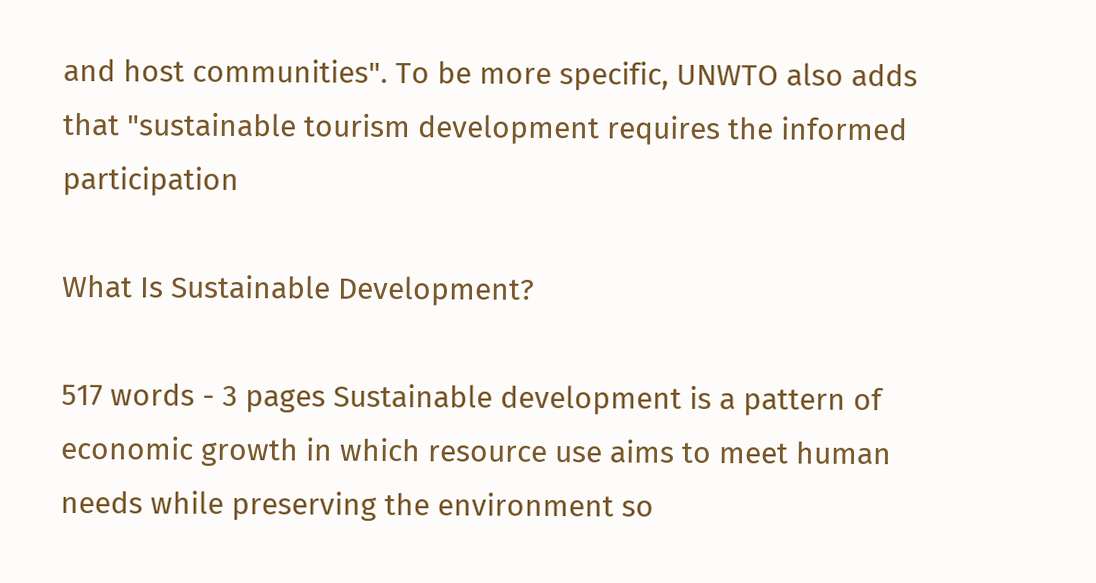and host communities". To be more specific, UNWTO also adds that "sustainable tourism development requires the informed participation

What Is Sustainable Development?

517 words - 3 pages Sustainable development is a pattern of economic growth in which resource use aims to meet human needs while preserving the environment so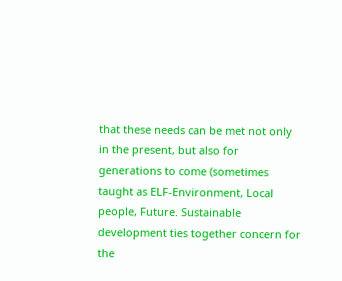that these needs can be met not only in the present, but also for generations to come (sometimes taught as ELF-Environment, Local people, Future. Sustainable development ties together concern for the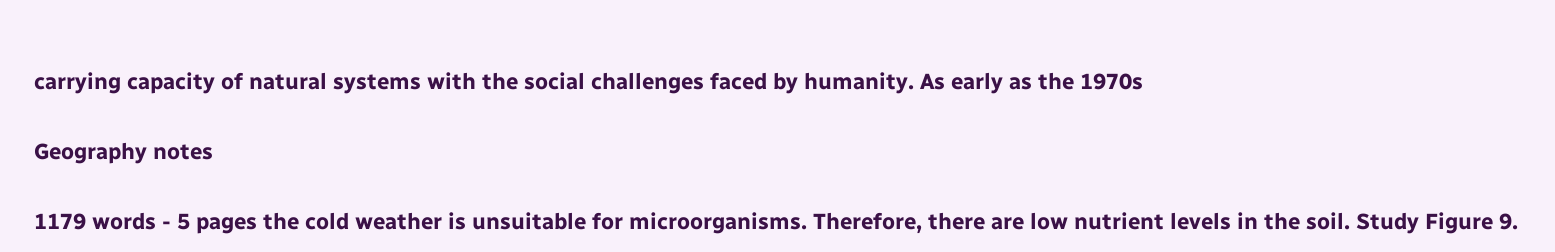carrying capacity of natural systems with the social challenges faced by humanity. As early as the 1970s

Geography notes

1179 words - 5 pages the cold weather is unsuitable for microorganisms. Therefore, there are low nutrient levels in the soil. Study Figure 9.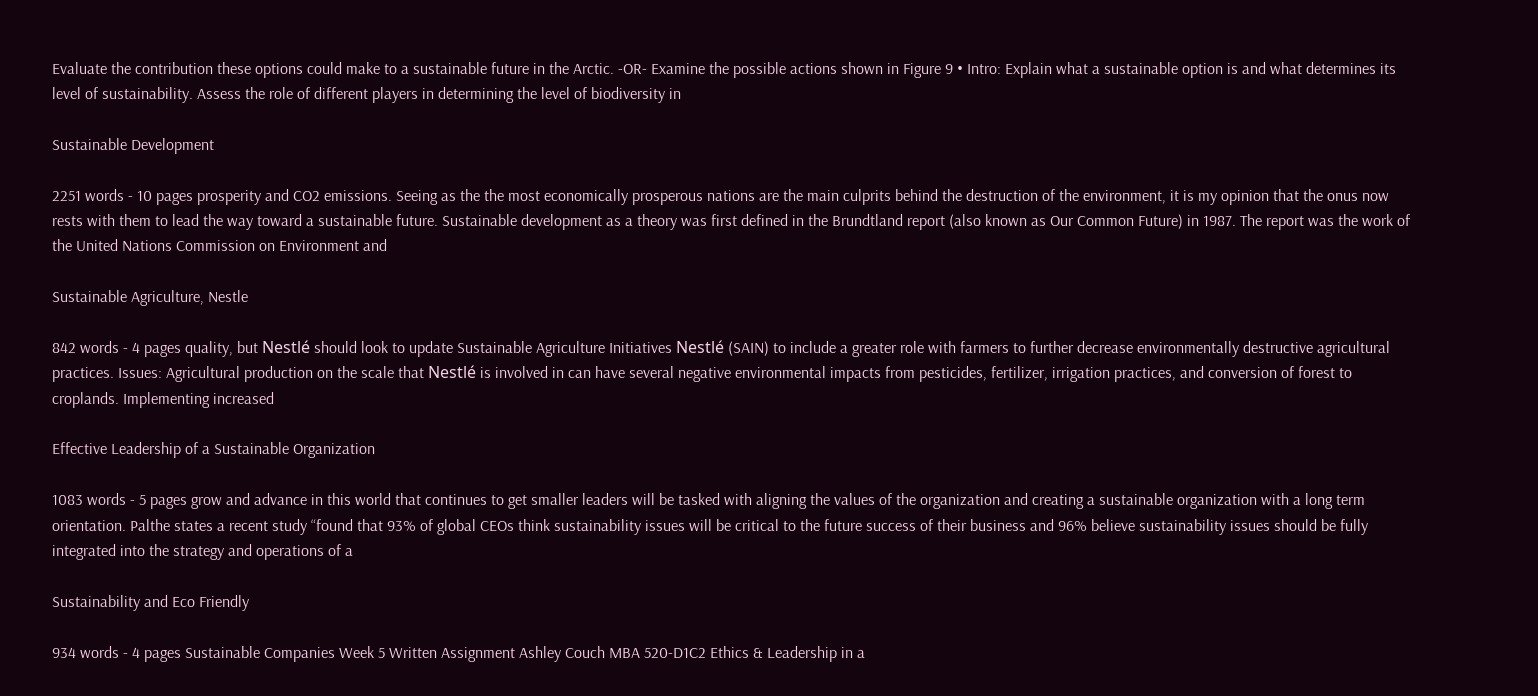Evaluate the contribution these options could make to a sustainable future in the Arctic. -OR- Examine the possible actions shown in Figure 9 • Intro: Explain what a sustainable option is and what determines its level of sustainability. Assess the role of different players in determining the level of biodiversity in

Sustainable Development

2251 words - 10 pages prosperity and CO2 emissions. Seeing as the the most economically prosperous nations are the main culprits behind the destruction of the environment, it is my opinion that the onus now rests with them to lead the way toward a sustainable future. Sustainable development as a theory was first defined in the Brundtland report (also known as Our Common Future) in 1987. The report was the work of the United Nations Commission on Environment and

Sustainable Agriculture, Nestle

842 words - 4 pages quality, but Nestlé should look to update Sustainable Agriculture Initiatives Nestlé (SAIN) to include a greater role with farmers to further decrease environmentally destructive agricultural practices. Issues: Agricultural production on the scale that Nestlé is involved in can have several negative environmental impacts from pesticides, fertilizer, irrigation practices, and conversion of forest to croplands. Implementing increased

Effective Leadership of a Sustainable Organization

1083 words - 5 pages grow and advance in this world that continues to get smaller leaders will be tasked with aligning the values of the organization and creating a sustainable organization with a long term orientation. Palthe states a recent study “found that 93% of global CEOs think sustainability issues will be critical to the future success of their business and 96% believe sustainability issues should be fully integrated into the strategy and operations of a

Sustainability and Eco Friendly

934 words - 4 pages Sustainable Companies Week 5 Written Assignment Ashley Couch MBA 520-D1C2 Ethics & Leadership in a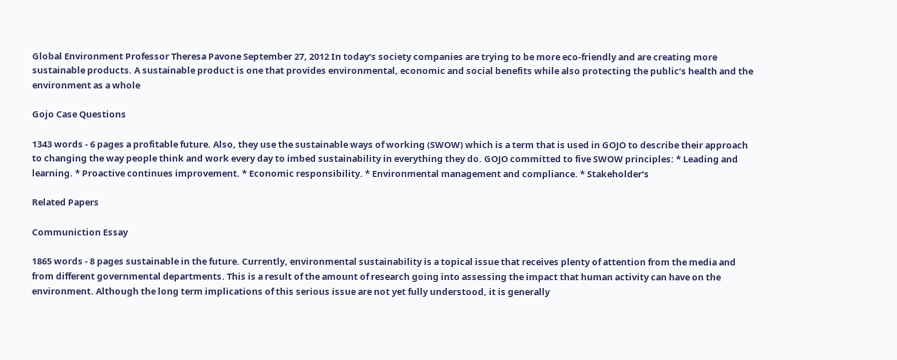Global Environment Professor Theresa Pavone September 27, 2012 In today’s society companies are trying to be more eco-friendly and are creating more sustainable products. A sustainable product is one that provides environmental, economic and social benefits while also protecting the public’s health and the environment as a whole

Gojo Case Questions

1343 words - 6 pages a profitable future. Also, they use the sustainable ways of working (SWOW) which is a term that is used in GOJO to describe their approach to changing the way people think and work every day to imbed sustainability in everything they do. GOJO committed to five SWOW principles: * Leading and learning. * Proactive continues improvement. * Economic responsibility. * Environmental management and compliance. * Stakeholder’s

Related Papers

Communiction Essay

1865 words - 8 pages sustainable in the future. Currently, environmental sustainability is a topical issue that receives plenty of attention from the media and from different governmental departments. This is a result of the amount of research going into assessing the impact that human activity can have on the environment. Although the long term implications of this serious issue are not yet fully understood, it is generally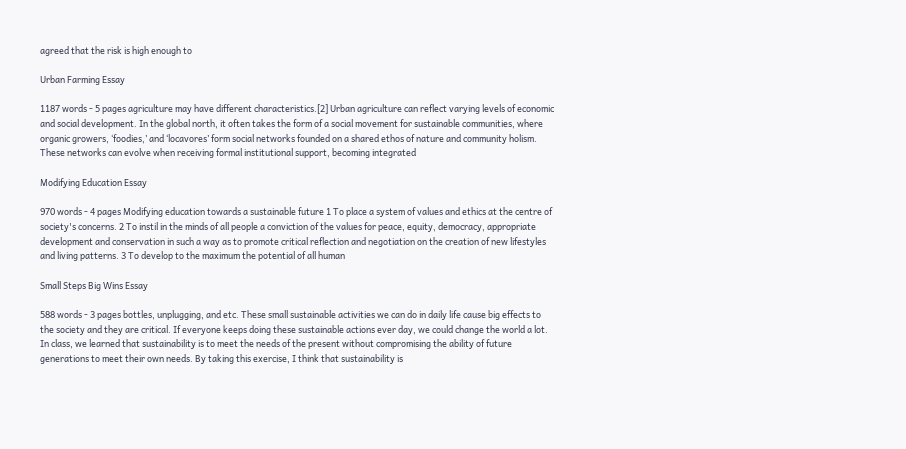agreed that the risk is high enough to

Urban Farming Essay

1187 words - 5 pages agriculture may have different characteristics.[2] Urban agriculture can reflect varying levels of economic and social development. In the global north, it often takes the form of a social movement for sustainable communities, where organic growers, ‘foodies,’ and ‘locavores’ form social networks founded on a shared ethos of nature and community holism. These networks can evolve when receiving formal institutional support, becoming integrated

Modifying Education Essay

970 words - 4 pages Modifying education towards a sustainable future 1 To place a system of values and ethics at the centre of society's concerns. 2 To instil in the minds of all people a conviction of the values for peace, equity, democracy, appropriate development and conservation in such a way as to promote critical reflection and negotiation on the creation of new lifestyles and living patterns. 3 To develop to the maximum the potential of all human

Small Steps Big Wins Essay

588 words - 3 pages bottles, unplugging, and etc. These small sustainable activities we can do in daily life cause big effects to the society and they are critical. If everyone keeps doing these sustainable actions ever day, we could change the world a lot. In class, we learned that sustainability is to meet the needs of the present without compromising the ability of future generations to meet their own needs. By taking this exercise, I think that sustainability is